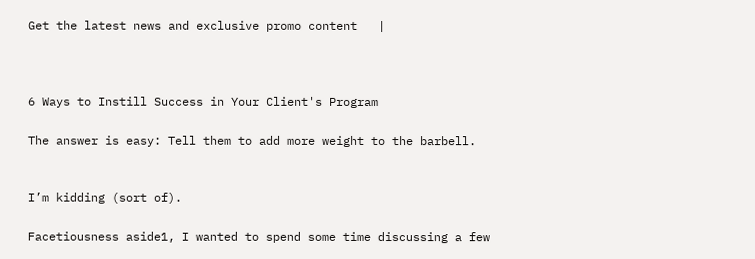Get the latest news and exclusive promo content   |



6 Ways to Instill Success in Your Client's Program

The answer is easy: Tell them to add more weight to the barbell.


I’m kidding (sort of).

Facetiousness aside1, I wanted to spend some time discussing a few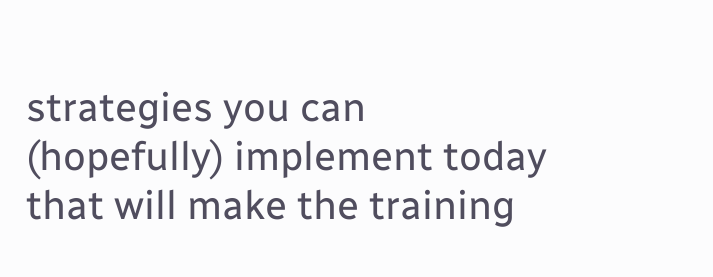strategies you can (hopefully) implement today that will make the training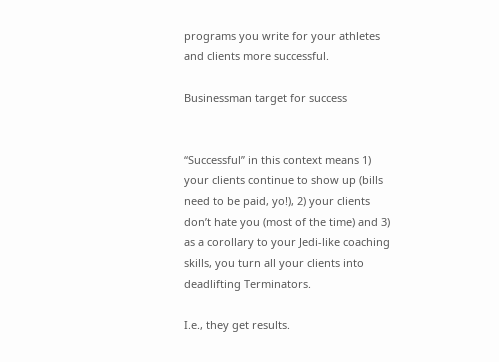programs you write for your athletes and clients more successful.

Businessman target for success


“Successful” in this context means 1) your clients continue to show up (bills need to be paid, yo!), 2) your clients don’t hate you (most of the time) and 3) as a corollary to your Jedi-like coaching skills, you turn all your clients into deadlifting Terminators.

I.e., they get results.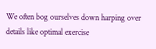We often bog ourselves down harping over details like optimal exercise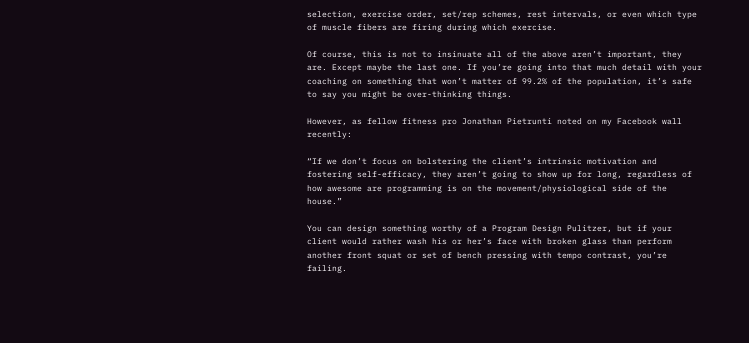selection, exercise order, set/rep schemes, rest intervals, or even which type of muscle fibers are firing during which exercise.

Of course, this is not to insinuate all of the above aren’t important, they are. Except maybe the last one. If you’re going into that much detail with your coaching on something that won’t matter of 99.2% of the population, it’s safe to say you might be over-thinking things.

However, as fellow fitness pro Jonathan Pietrunti noted on my Facebook wall recently:

“If we don’t focus on bolstering the client’s intrinsic motivation and fostering self-efficacy, they aren’t going to show up for long, regardless of how awesome are programming is on the movement/physiological side of the house.”

You can design something worthy of a Program Design Pulitzer, but if your client would rather wash his or her’s face with broken glass than perform another front squat or set of bench pressing with tempo contrast, you’re failing.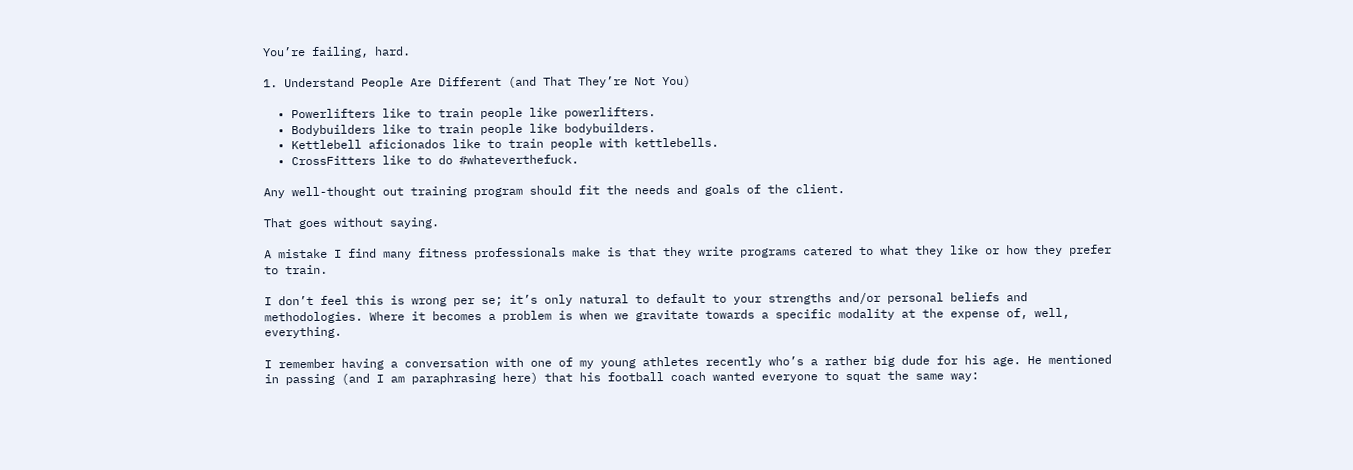You’re failing, hard.

1. Understand People Are Different (and That They’re Not You)

  • Powerlifters like to train people like powerlifters.
  • Bodybuilders like to train people like bodybuilders.
  • Kettlebell aficionados like to train people with kettlebells.
  • CrossFitters like to do #whateverthefuck.

Any well-thought out training program should fit the needs and goals of the client.

That goes without saying.

A mistake I find many fitness professionals make is that they write programs catered to what they like or how they prefer to train.

I don’t feel this is wrong per se; it’s only natural to default to your strengths and/or personal beliefs and methodologies. Where it becomes a problem is when we gravitate towards a specific modality at the expense of, well, everything.

I remember having a conversation with one of my young athletes recently who’s a rather big dude for his age. He mentioned in passing (and I am paraphrasing here) that his football coach wanted everyone to squat the same way: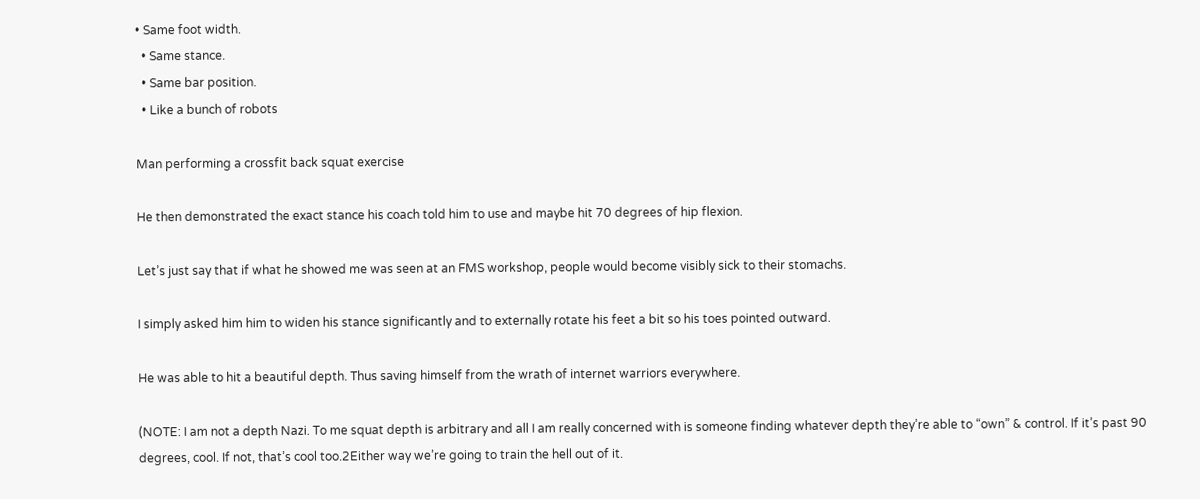• Same foot width.
  • Same stance.
  • Same bar position.
  • Like a bunch of robots

Man performing a crossfit back squat exercise

He then demonstrated the exact stance his coach told him to use and maybe hit 70 degrees of hip flexion.

Let’s just say that if what he showed me was seen at an FMS workshop, people would become visibly sick to their stomachs.

I simply asked him him to widen his stance significantly and to externally rotate his feet a bit so his toes pointed outward.

He was able to hit a beautiful depth. Thus saving himself from the wrath of internet warriors everywhere.

(NOTE: I am not a depth Nazi. To me squat depth is arbitrary and all I am really concerned with is someone finding whatever depth they’re able to “own” & control. If it’s past 90 degrees, cool. If not, that’s cool too.2Either way we’re going to train the hell out of it.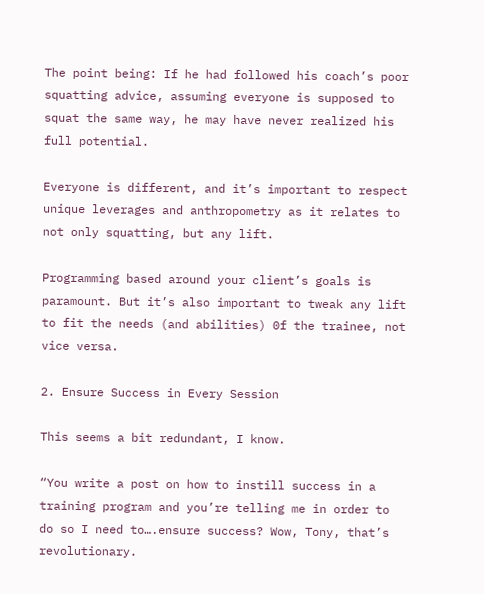The point being: If he had followed his coach’s poor squatting advice, assuming everyone is supposed to squat the same way, he may have never realized his full potential.

Everyone is different, and it’s important to respect unique leverages and anthropometry as it relates to not only squatting, but any lift.

Programming based around your client’s goals is paramount. But it’s also important to tweak any lift to fit the needs (and abilities) 0f the trainee, not vice versa.

2. Ensure Success in Every Session

This seems a bit redundant, I know.

“You write a post on how to instill success in a training program and you’re telling me in order to do so I need to….ensure success? Wow, Tony, that’s revolutionary.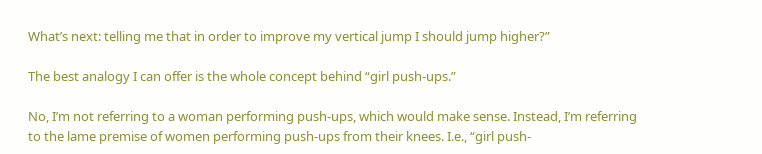What’s next: telling me that in order to improve my vertical jump I should jump higher?”

The best analogy I can offer is the whole concept behind “girl push-ups.”

No, I’m not referring to a woman performing push-ups, which would make sense. Instead, I’m referring to the lame premise of women performing push-ups from their knees. I.e., “girl push-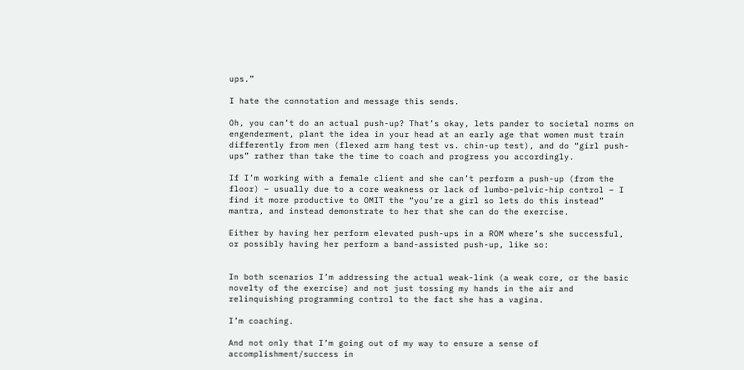ups.”

I hate the connotation and message this sends.

Oh, you can’t do an actual push-up? That’s okay, lets pander to societal norms on engenderment, plant the idea in your head at an early age that women must train differently from men (flexed arm hang test vs. chin-up test), and do “girl push-ups” rather than take the time to coach and progress you accordingly.

If I’m working with a female client and she can’t perform a push-up (from the floor) – usually due to a core weakness or lack of lumbo-pelvic-hip control – I find it more productive to OMIT the “you’re a girl so lets do this instead” mantra, and instead demonstrate to her that she can do the exercise.

Either by having her perform elevated push-ups in a ROM where’s she successful, or possibly having her perform a band-assisted push-up, like so:


In both scenarios I’m addressing the actual weak-link (a weak core, or the basic novelty of the exercise) and not just tossing my hands in the air and relinquishing programming control to the fact she has a vagina.

I’m coaching.

And not only that I’m going out of my way to ensure a sense of accomplishment/success in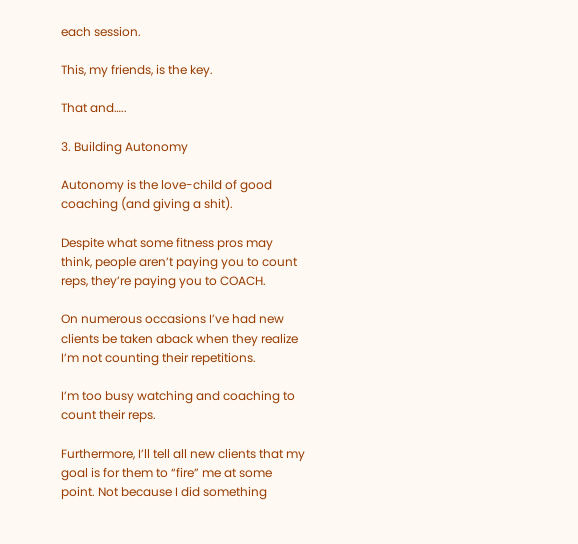each session.

This, my friends, is the key.

That and…..

3. Building Autonomy

Autonomy is the love-child of good coaching (and giving a shit).

Despite what some fitness pros may think, people aren’t paying you to count reps, they’re paying you to COACH.

On numerous occasions I’ve had new clients be taken aback when they realize I’m not counting their repetitions.

I’m too busy watching and coaching to count their reps.

Furthermore, I’ll tell all new clients that my goal is for them to “fire” me at some point. Not because I did something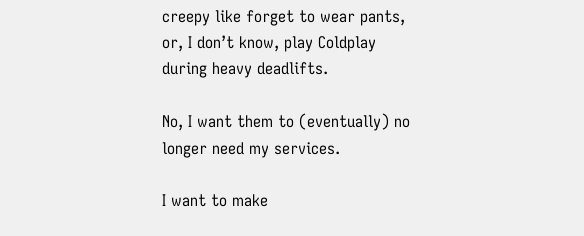creepy like forget to wear pants, or, I don’t know, play Coldplay during heavy deadlifts.

No, I want them to (eventually) no longer need my services.

I want to make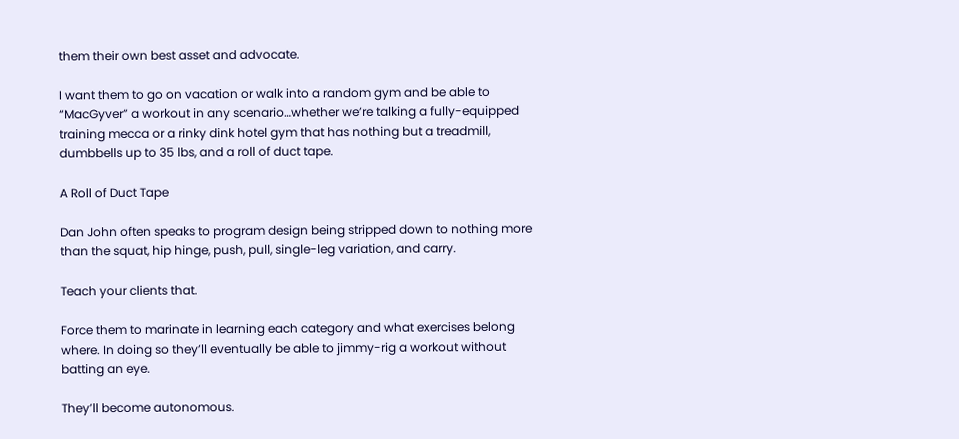them their own best asset and advocate.

I want them to go on vacation or walk into a random gym and be able to “MacGyver” a workout in any scenario…whether we’re talking a fully-equipped training mecca or a rinky dink hotel gym that has nothing but a treadmill, dumbbells up to 35 lbs, and a roll of duct tape.

A Roll of Duct Tape

Dan John often speaks to program design being stripped down to nothing more than the squat, hip hinge, push, pull, single-leg variation, and carry.

Teach your clients that.

Force them to marinate in learning each category and what exercises belong where. In doing so they’ll eventually be able to jimmy-rig a workout without batting an eye.

They’ll become autonomous.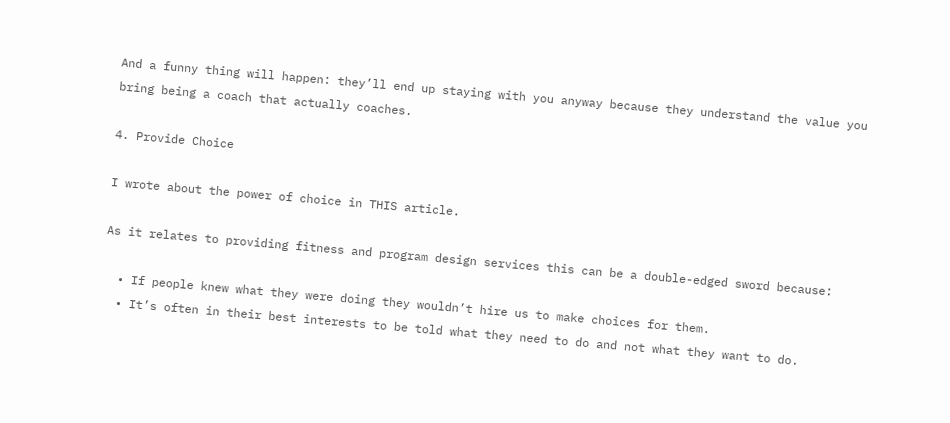And a funny thing will happen: they’ll end up staying with you anyway because they understand the value you bring being a coach that actually coaches.

4. Provide Choice

I wrote about the power of choice in THIS article.

As it relates to providing fitness and program design services this can be a double-edged sword because:

  • If people knew what they were doing they wouldn’t hire us to make choices for them.
  • It’s often in their best interests to be told what they need to do and not what they want to do.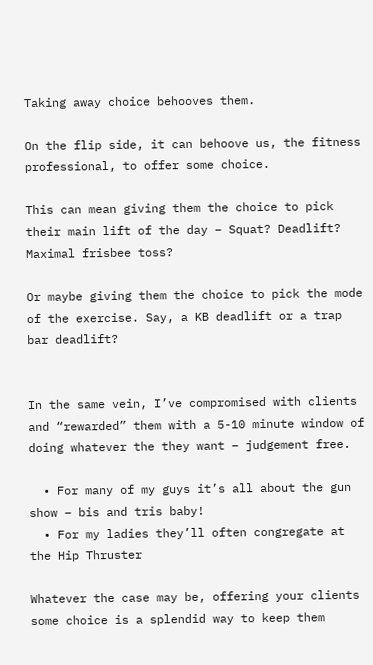Taking away choice behooves them.

On the flip side, it can behoove us, the fitness professional, to offer some choice.

This can mean giving them the choice to pick their main lift of the day – Squat? Deadlift? Maximal frisbee toss?

Or maybe giving them the choice to pick the mode of the exercise. Say, a KB deadlift or a trap bar deadlift?


In the same vein, I’ve compromised with clients and “rewarded” them with a 5-10 minute window of doing whatever the they want – judgement free.

  • For many of my guys it’s all about the gun show – bis and tris baby!
  • For my ladies they’ll often congregate at the Hip Thruster

Whatever the case may be, offering your clients some choice is a splendid way to keep them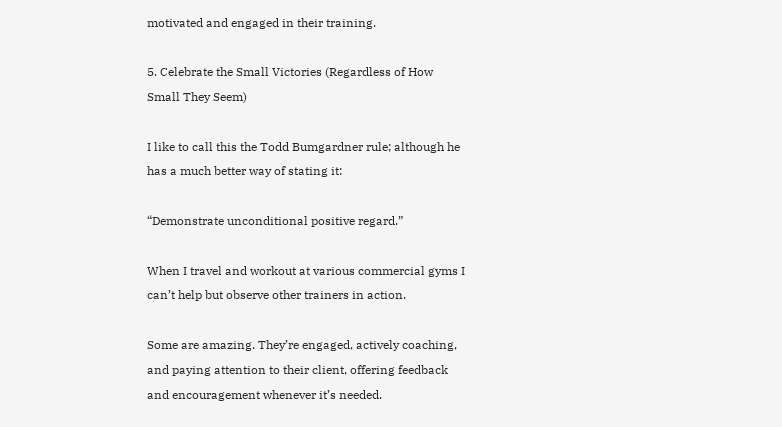motivated and engaged in their training.

5. Celebrate the Small Victories (Regardless of How Small They Seem)

I like to call this the Todd Bumgardner rule; although he has a much better way of stating it:

“Demonstrate unconditional positive regard.”

When I travel and workout at various commercial gyms I can’t help but observe other trainers in action.

Some are amazing. They’re engaged, actively coaching, and paying attention to their client, offering feedback and encouragement whenever it’s needed.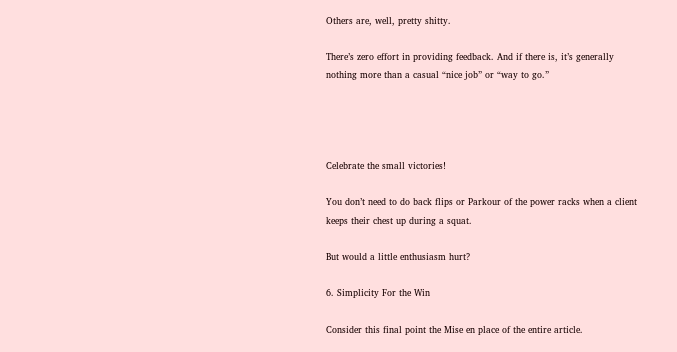Others are, well, pretty shitty.

There’s zero effort in providing feedback. And if there is, it’s generally nothing more than a casual “nice job” or “way to go.”




Celebrate the small victories!

You don’t need to do back flips or Parkour of the power racks when a client keeps their chest up during a squat.

But would a little enthusiasm hurt?

6. Simplicity For the Win

Consider this final point the Mise en place of the entire article.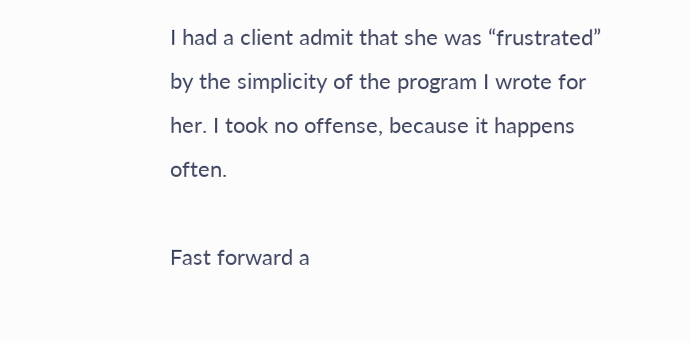I had a client admit that she was “frustrated” by the simplicity of the program I wrote for her. I took no offense, because it happens often.

Fast forward a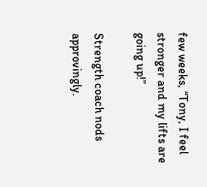few weeks, “Tony, I feel stronger and my lifts are going up!”

Strength coach nods approvingly.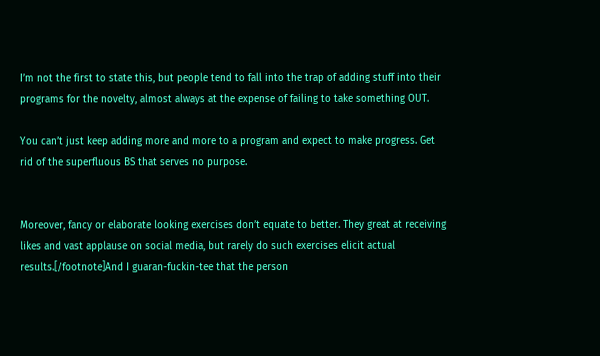I’m not the first to state this, but people tend to fall into the trap of adding stuff into their programs for the novelty, almost always at the expense of failing to take something OUT.

You can’t just keep adding more and more to a program and expect to make progress. Get rid of the superfluous BS that serves no purpose.


Moreover, fancy or elaborate looking exercises don’t equate to better. They great at receiving likes and vast applause on social media, but rarely do such exercises elicit actual results.[/footnote]And I guaran-fuckin-tee that the person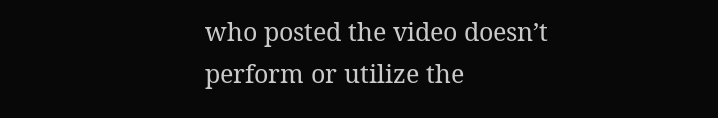who posted the video doesn’t perform or utilize the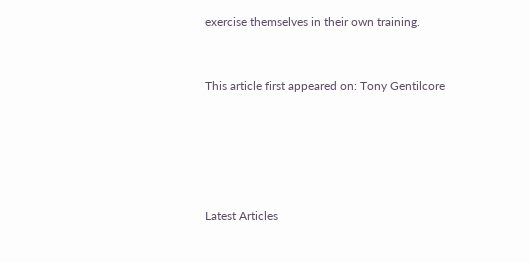exercise themselves in their own training.


This article first appeared on: Tony Gentilcore





Latest Articles